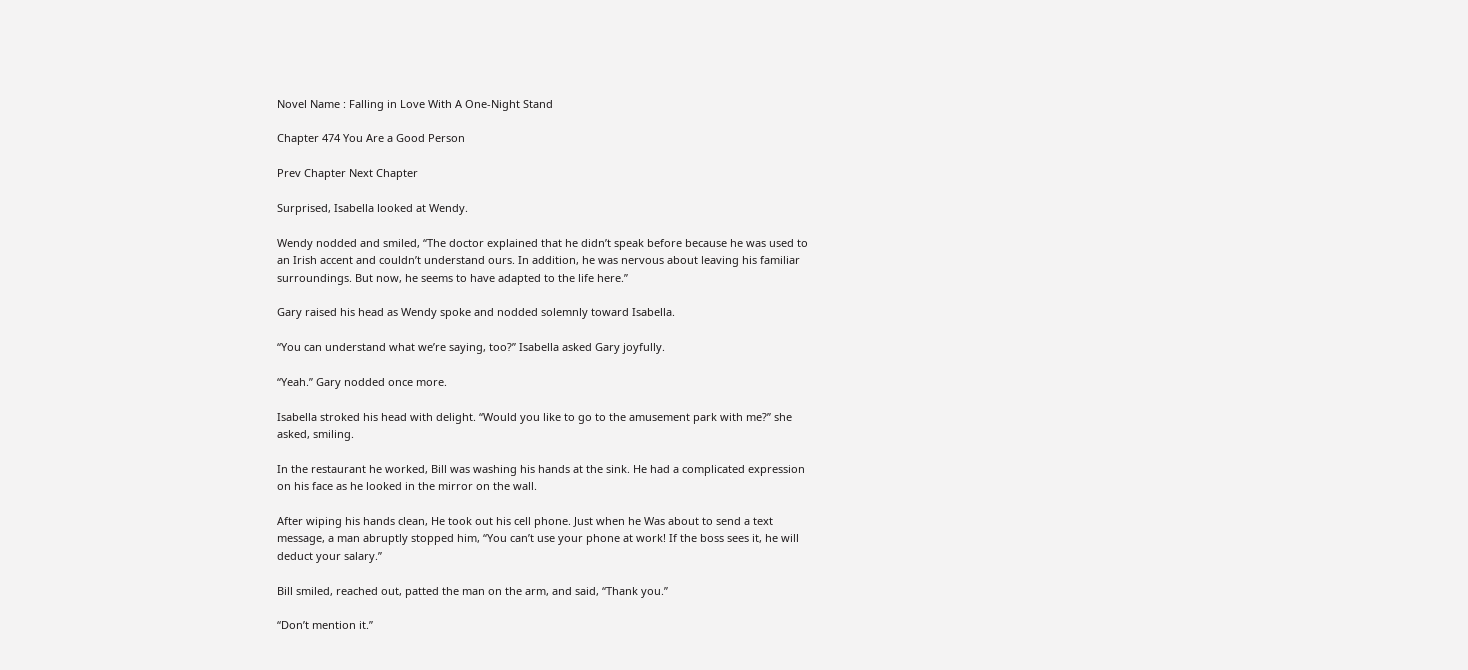Novel Name : Falling in Love With A One-Night Stand

Chapter 474 You Are a Good Person

Prev Chapter Next Chapter

Surprised, Isabella looked at Wendy.

Wendy nodded and smiled, “The doctor explained that he didn’t speak before because he was used to
an Irish accent and couldn’t understand ours. In addition, he was nervous about leaving his familiar
surroundings. But now, he seems to have adapted to the life here.”

Gary raised his head as Wendy spoke and nodded solemnly toward Isabella.

“You can understand what we’re saying, too?” Isabella asked Gary joyfully.

“Yeah.” Gary nodded once more.

Isabella stroked his head with delight. “Would you like to go to the amusement park with me?” she
asked, smiling.

In the restaurant he worked, Bill was washing his hands at the sink. He had a complicated expression
on his face as he looked in the mirror on the wall.

After wiping his hands clean, He took out his cell phone. Just when he Was about to send a text
message, a man abruptly stopped him, “You can’t use your phone at work! If the boss sees it, he will
deduct your salary.”

Bill smiled, reached out, patted the man on the arm, and said, “Thank you.”

“Don’t mention it.”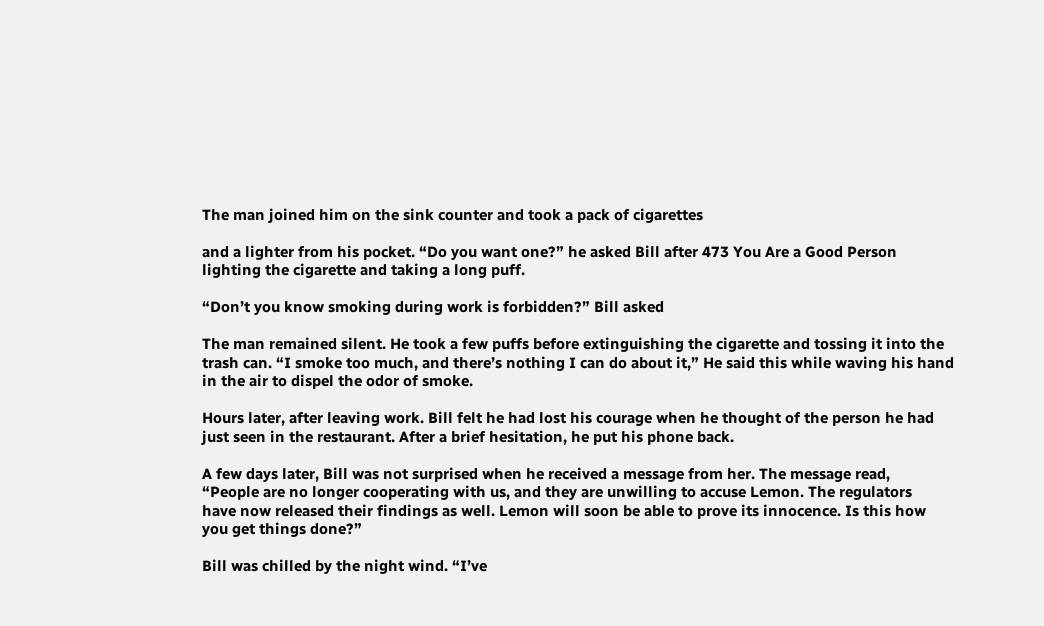The man joined him on the sink counter and took a pack of cigarettes

and a lighter from his pocket. “Do you want one?” he asked Bill after 473 You Are a Good Person
lighting the cigarette and taking a long puff.

“Don’t you know smoking during work is forbidden?” Bill asked

The man remained silent. He took a few puffs before extinguishing the cigarette and tossing it into the
trash can. “I smoke too much, and there’s nothing I can do about it,” He said this while waving his hand
in the air to dispel the odor of smoke.

Hours later, after leaving work. Bill felt he had lost his courage when he thought of the person he had
just seen in the restaurant. After a brief hesitation, he put his phone back.

A few days later, Bill was not surprised when he received a message from her. The message read,
“People are no longer cooperating with us, and they are unwilling to accuse Lemon. The regulators
have now released their findings as well. Lemon will soon be able to prove its innocence. Is this how
you get things done?”

Bill was chilled by the night wind. “I’ve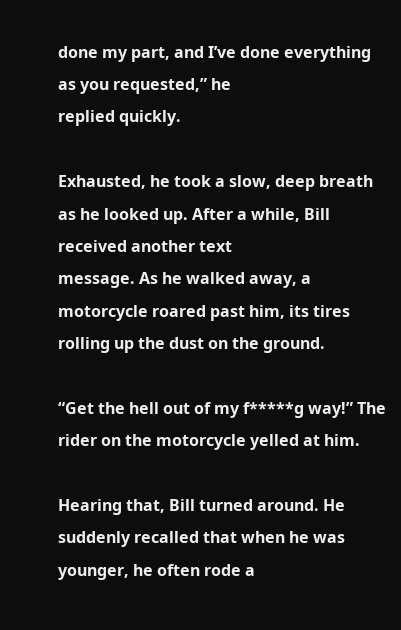done my part, and I’ve done everything as you requested,” he
replied quickly.

Exhausted, he took a slow, deep breath as he looked up. After a while, Bill received another text
message. As he walked away, a motorcycle roared past him, its tires rolling up the dust on the ground.

“Get the hell out of my f*****g way!” The rider on the motorcycle yelled at him.

Hearing that, Bill turned around. He suddenly recalled that when he was younger, he often rode a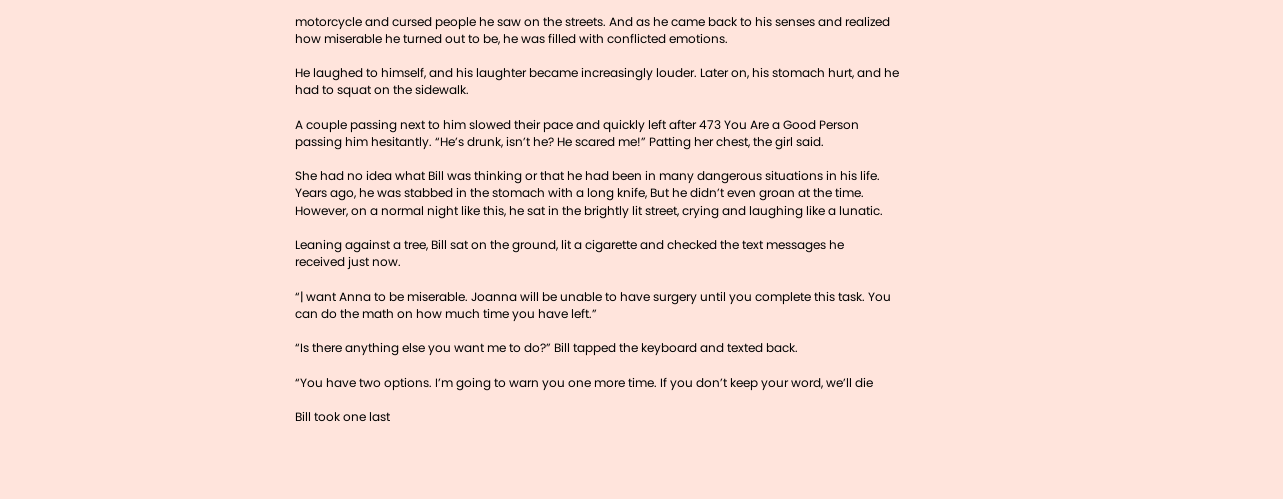motorcycle and cursed people he saw on the streets. And as he came back to his senses and realized
how miserable he turned out to be, he was filled with conflicted emotions.

He laughed to himself, and his laughter became increasingly louder. Later on, his stomach hurt, and he
had to squat on the sidewalk.

A couple passing next to him slowed their pace and quickly left after 473 You Are a Good Person
passing him hesitantly. “He’s drunk, isn’t he? He scared me!” Patting her chest, the girl said.

She had no idea what Bill was thinking or that he had been in many dangerous situations in his life.
Years ago, he was stabbed in the stomach with a long knife, But he didn’t even groan at the time.
However, on a normal night like this, he sat in the brightly lit street, crying and laughing like a lunatic.

Leaning against a tree, Bill sat on the ground, lit a cigarette and checked the text messages he
received just now.

“| want Anna to be miserable. Joanna will be unable to have surgery until you complete this task. You
can do the math on how much time you have left.”

“Is there anything else you want me to do?” Bill tapped the keyboard and texted back.

“You have two options. I’m going to warn you one more time. If you don’t keep your word, we’ll die

Bill took one last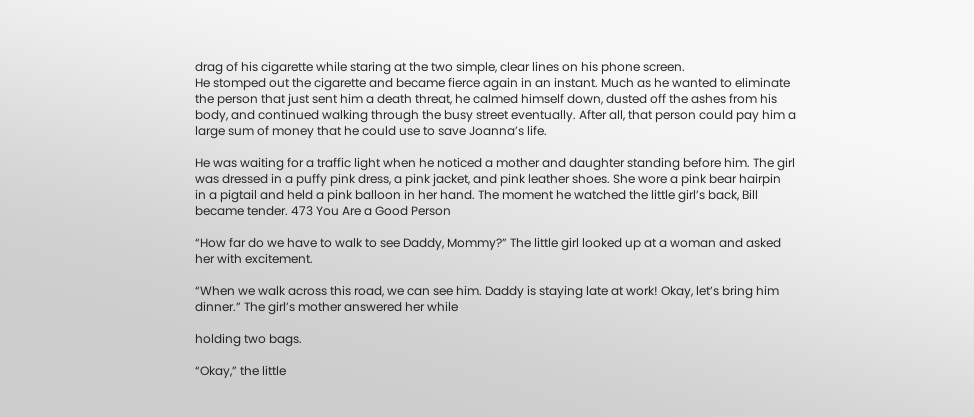drag of his cigarette while staring at the two simple, clear lines on his phone screen.
He stomped out the cigarette and became fierce again in an instant. Much as he wanted to eliminate
the person that just sent him a death threat, he calmed himself down, dusted off the ashes from his
body, and continued walking through the busy street eventually. After all, that person could pay him a
large sum of money that he could use to save Joanna’s life.

He was waiting for a traffic light when he noticed a mother and daughter standing before him. The girl
was dressed in a puffy pink dress, a pink jacket, and pink leather shoes. She wore a pink bear hairpin
in a pigtail and held a pink balloon in her hand. The moment he watched the little girl’s back, Bill
became tender. 473 You Are a Good Person

“How far do we have to walk to see Daddy, Mommy?” The little girl looked up at a woman and asked
her with excitement.

“When we walk across this road, we can see him. Daddy is staying late at work! Okay, let’s bring him
dinner.” The girl’s mother answered her while

holding two bags.

“Okay,” the little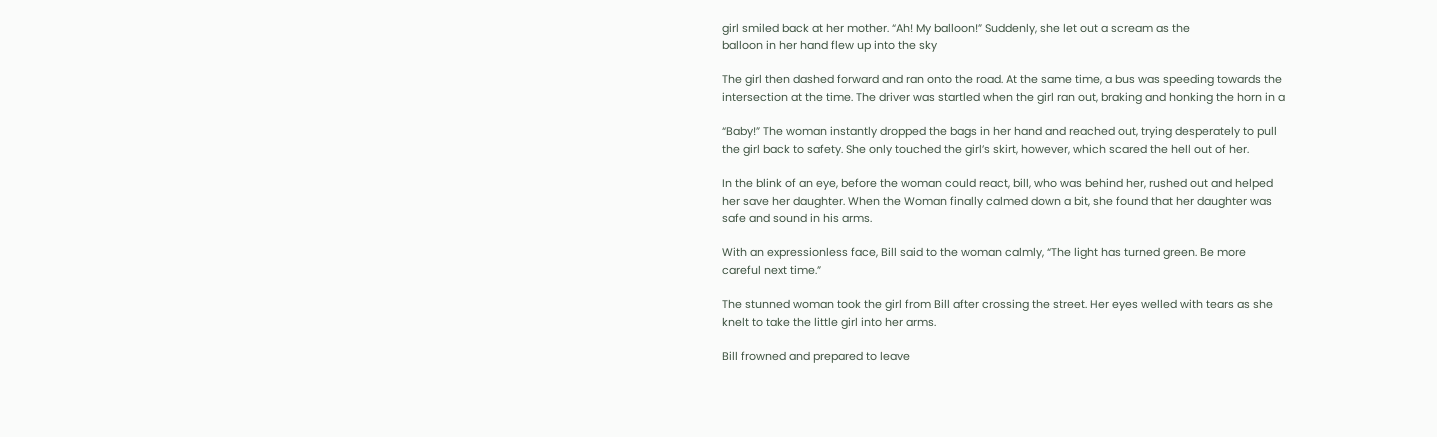girl smiled back at her mother. “Ah! My balloon!” Suddenly, she let out a scream as the
balloon in her hand flew up into the sky

The girl then dashed forward and ran onto the road. At the same time, a bus was speeding towards the
intersection at the time. The driver was startled when the girl ran out, braking and honking the horn in a

“Baby!” The woman instantly dropped the bags in her hand and reached out, trying desperately to pull
the girl back to safety. She only touched the girl’s skirt, however, which scared the hell out of her.

In the blink of an eye, before the woman could react, bill, who was behind her, rushed out and helped
her save her daughter. When the Woman finally calmed down a bit, she found that her daughter was
safe and sound in his arms.

With an expressionless face, Bill said to the woman calmly, “The light has turned green. Be more
careful next time.”

The stunned woman took the girl from Bill after crossing the street. Her eyes welled with tears as she
knelt to take the little girl into her arms.

Bill frowned and prepared to leave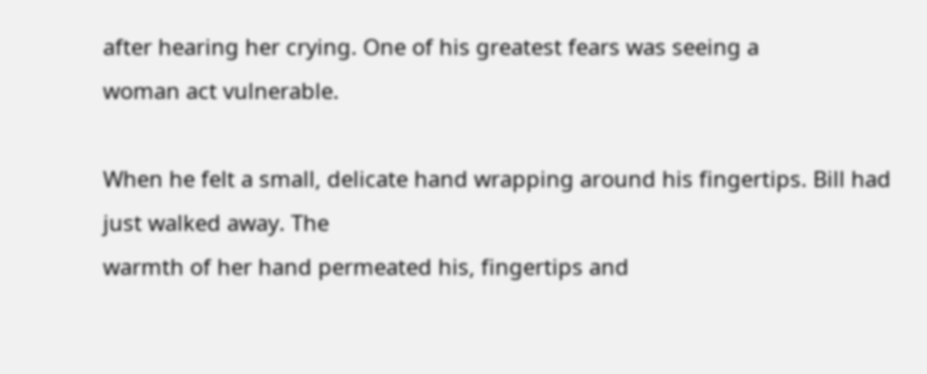after hearing her crying. One of his greatest fears was seeing a
woman act vulnerable.

When he felt a small, delicate hand wrapping around his fingertips. Bill had just walked away. The
warmth of her hand permeated his, fingertips and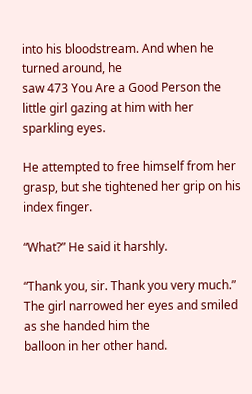into his bloodstream. And when he turned around, he
saw 473 You Are a Good Person the little girl gazing at him with her sparkling eyes.

He attempted to free himself from her grasp, but she tightened her grip on his index finger.

“What?” He said it harshly.

“Thank you, sir. Thank you very much.” The girl narrowed her eyes and smiled as she handed him the
balloon in her other hand.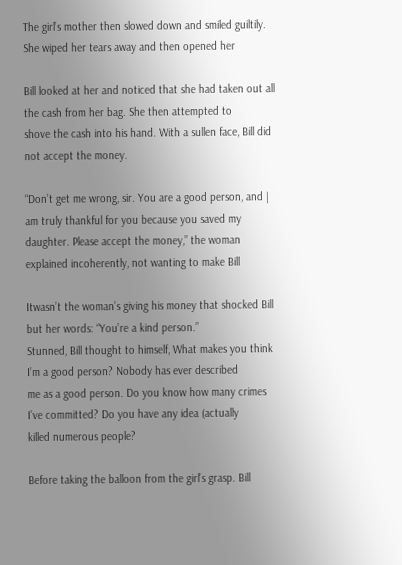The girl’s mother then slowed down and smiled guiltily. She wiped her tears away and then opened her

Bill looked at her and noticed that she had taken out all the cash from her bag. She then attempted to
shove the cash into his hand. With a sullen face, Bill did not accept the money.

“Don’t get me wrong, sir. You are a good person, and | am truly thankful for you because you saved my
daughter. Please accept the money,” the woman explained incoherently, not wanting to make Bill

Itwasn’t the woman’s giving his money that shocked Bill but her words: “You’re a kind person.”
Stunned, Bill thought to himself, What makes you think I’m a good person? Nobody has ever described
me as a good person. Do you know how many crimes I’ve committed? Do you have any idea (actually
killed numerous people?

Before taking the balloon from the girl’s grasp. Bill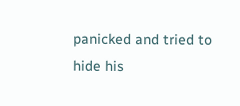panicked and tried to hide his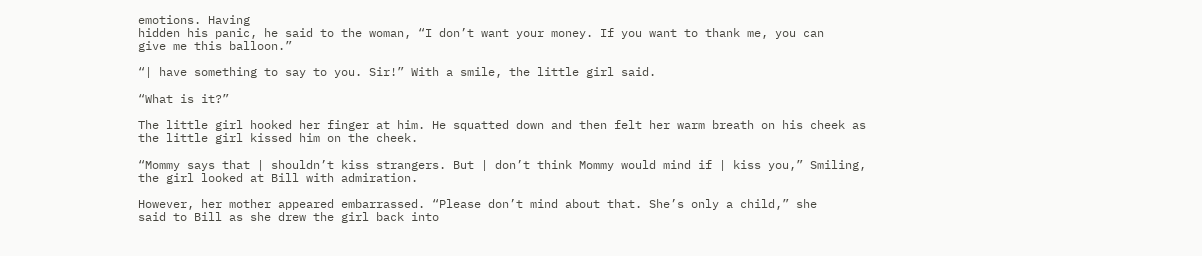emotions. Having
hidden his panic, he said to the woman, “I don’t want your money. If you want to thank me, you can
give me this balloon.”

“| have something to say to you. Sir!” With a smile, the little girl said.

“What is it?”

The little girl hooked her finger at him. He squatted down and then felt her warm breath on his cheek as
the little girl kissed him on the cheek.

“Mommy says that | shouldn’t kiss strangers. But | don’t think Mommy would mind if | kiss you,” Smiling,
the girl looked at Bill with admiration.

However, her mother appeared embarrassed. “Please don’t mind about that. She’s only a child,” she
said to Bill as she drew the girl back into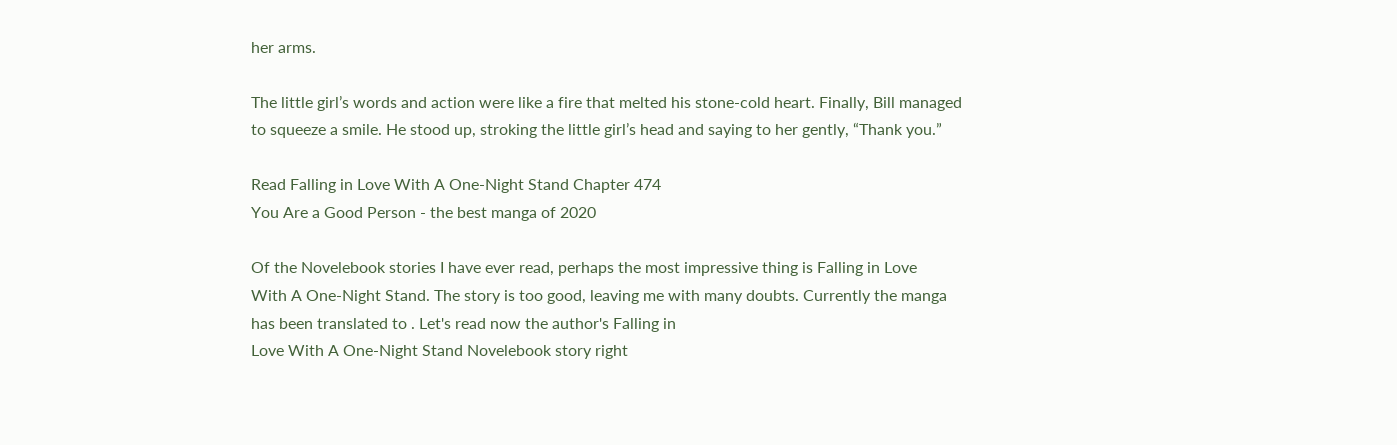her arms.

The little girl’s words and action were like a fire that melted his stone-cold heart. Finally, Bill managed
to squeeze a smile. He stood up, stroking the little girl’s head and saying to her gently, “Thank you.”

Read Falling in Love With A One-Night Stand Chapter 474
You Are a Good Person - the best manga of 2020

Of the Novelebook stories I have ever read, perhaps the most impressive thing is Falling in Love
With A One-Night Stand. The story is too good, leaving me with many doubts. Currently the manga
has been translated to . Let's read now the author's Falling in
Love With A One-Night Stand Novelebook story right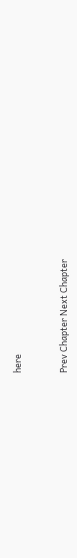here


Prev Chapter Next Chapter